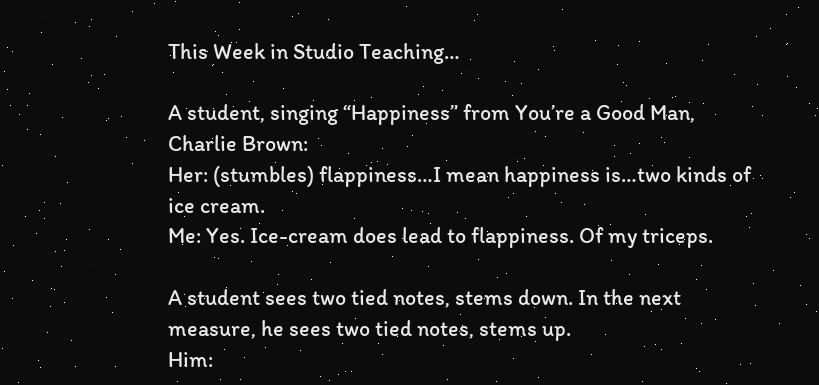This Week in Studio Teaching…

A student, singing “Happiness” from You’re a Good Man, Charlie Brown:
Her: (stumbles) flappiness…I mean happiness is…two kinds of ice cream.
Me: Yes. Ice-cream does lead to flappiness. Of my triceps.

A student sees two tied notes, stems down. In the next measure, he sees two tied notes, stems up.
Him: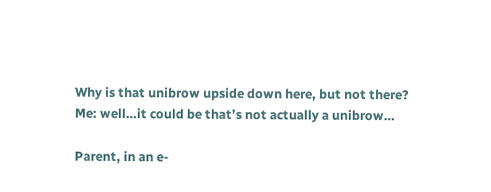Why is that unibrow upside down here, but not there?
Me: well…it could be that’s not actually a unibrow…

Parent, in an e-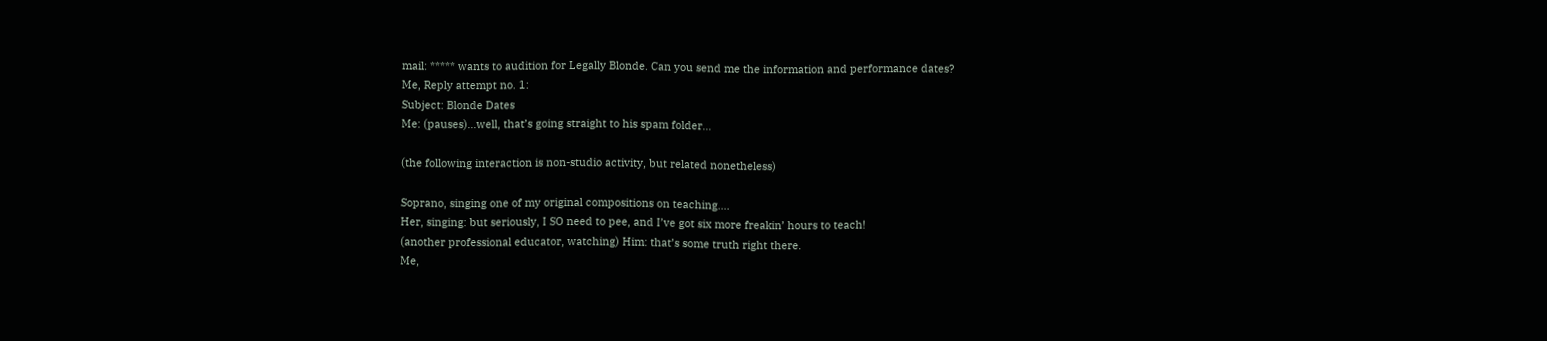mail: ***** wants to audition for Legally Blonde. Can you send me the information and performance dates?
Me, Reply attempt no. 1:
Subject: Blonde Dates
Me: (pauses)…well, that’s going straight to his spam folder…

(the following interaction is non-studio activity, but related nonetheless)

Soprano, singing one of my original compositions on teaching….
Her, singing: but seriously, I SO need to pee, and I’ve got six more freakin’ hours to teach!
(another professional educator, watching) Him: that’s some truth right there.
Me,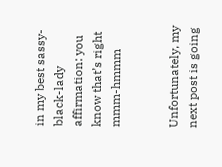in my best sassy-black-lady affirmation: you know that’s right mmm-hmmm


Unfortunately, my next post is going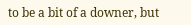to be a bit of a downer, but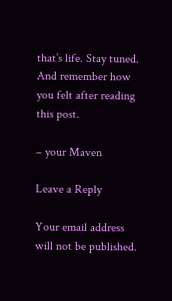that’s life. Stay tuned. And remember how you felt after reading this post.

– your Maven

Leave a Reply

Your email address will not be published.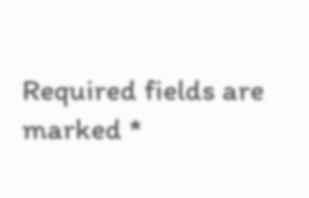Required fields are marked *